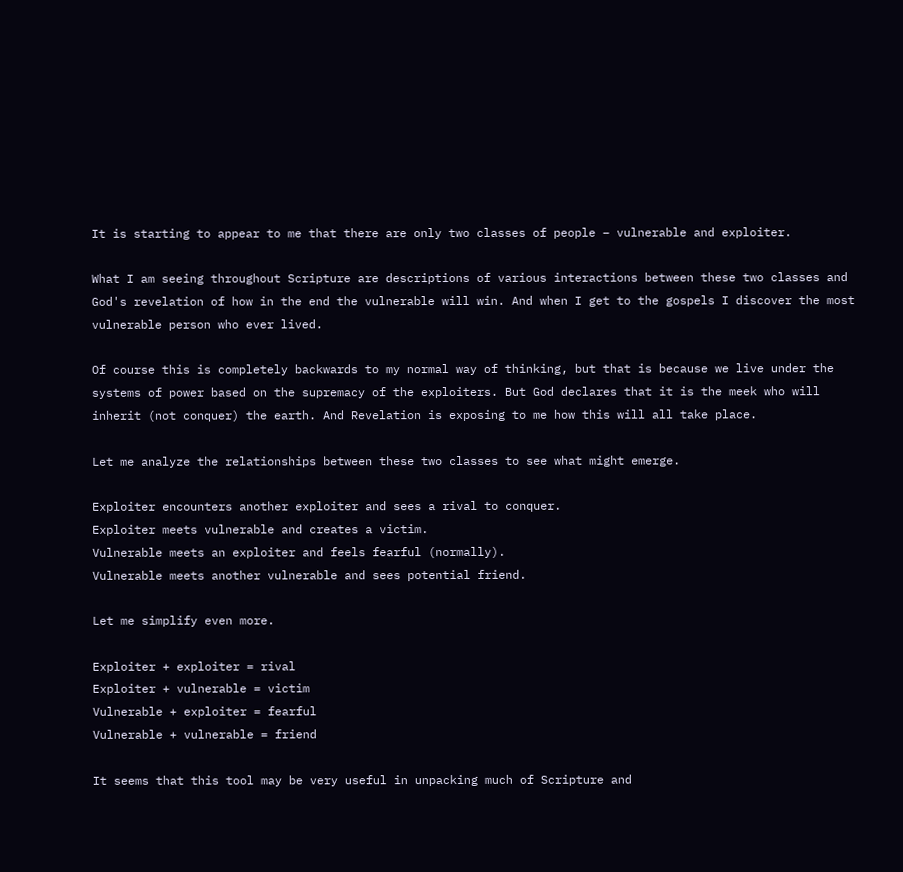It is starting to appear to me that there are only two classes of people – vulnerable and exploiter.

What I am seeing throughout Scripture are descriptions of various interactions between these two classes and God's revelation of how in the end the vulnerable will win. And when I get to the gospels I discover the most vulnerable person who ever lived.

Of course this is completely backwards to my normal way of thinking, but that is because we live under the systems of power based on the supremacy of the exploiters. But God declares that it is the meek who will inherit (not conquer) the earth. And Revelation is exposing to me how this will all take place.

Let me analyze the relationships between these two classes to see what might emerge.

Exploiter encounters another exploiter and sees a rival to conquer.
Exploiter meets vulnerable and creates a victim.
Vulnerable meets an exploiter and feels fearful (normally).
Vulnerable meets another vulnerable and sees potential friend.

Let me simplify even more.

Exploiter + exploiter = rival
Exploiter + vulnerable = victim
Vulnerable + exploiter = fearful
Vulnerable + vulnerable = friend

It seems that this tool may be very useful in unpacking much of Scripture and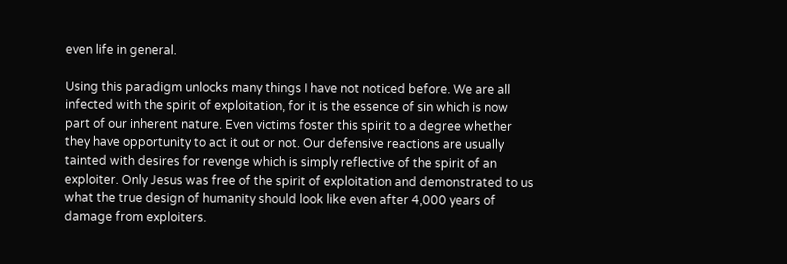even life in general.

Using this paradigm unlocks many things I have not noticed before. We are all infected with the spirit of exploitation, for it is the essence of sin which is now part of our inherent nature. Even victims foster this spirit to a degree whether they have opportunity to act it out or not. Our defensive reactions are usually tainted with desires for revenge which is simply reflective of the spirit of an exploiter. Only Jesus was free of the spirit of exploitation and demonstrated to us what the true design of humanity should look like even after 4,000 years of damage from exploiters.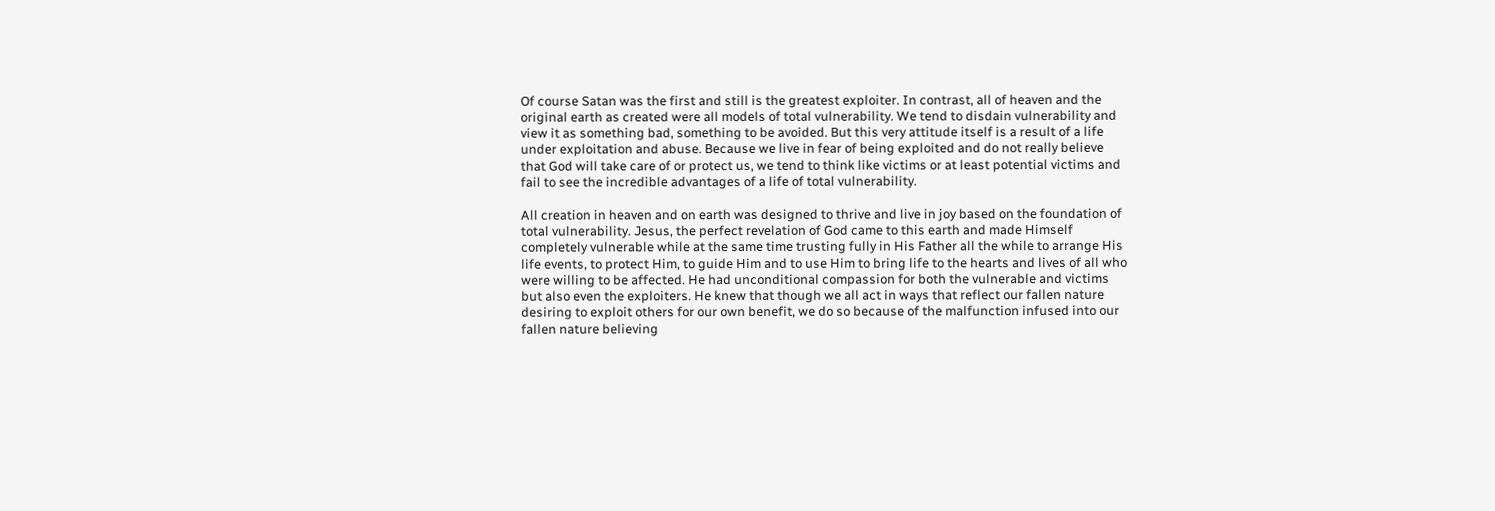Of course Satan was the first and still is the greatest exploiter. In contrast, all of heaven and the original earth as created were all models of total vulnerability. We tend to disdain vulnerability and view it as something bad, something to be avoided. But this very attitude itself is a result of a life under exploitation and abuse. Because we live in fear of being exploited and do not really believe that God will take care of or protect us, we tend to think like victims or at least potential victims and fail to see the incredible advantages of a life of total vulnerability.

All creation in heaven and on earth was designed to thrive and live in joy based on the foundation of total vulnerability. Jesus, the perfect revelation of God came to this earth and made Himself completely vulnerable while at the same time trusting fully in His Father all the while to arrange His life events, to protect Him, to guide Him and to use Him to bring life to the hearts and lives of all who were willing to be affected. He had unconditional compassion for both the vulnerable and victims but also even the exploiters. He knew that though we all act in ways that reflect our fallen nature desiring to exploit others for our own benefit, we do so because of the malfunction infused into our fallen nature believing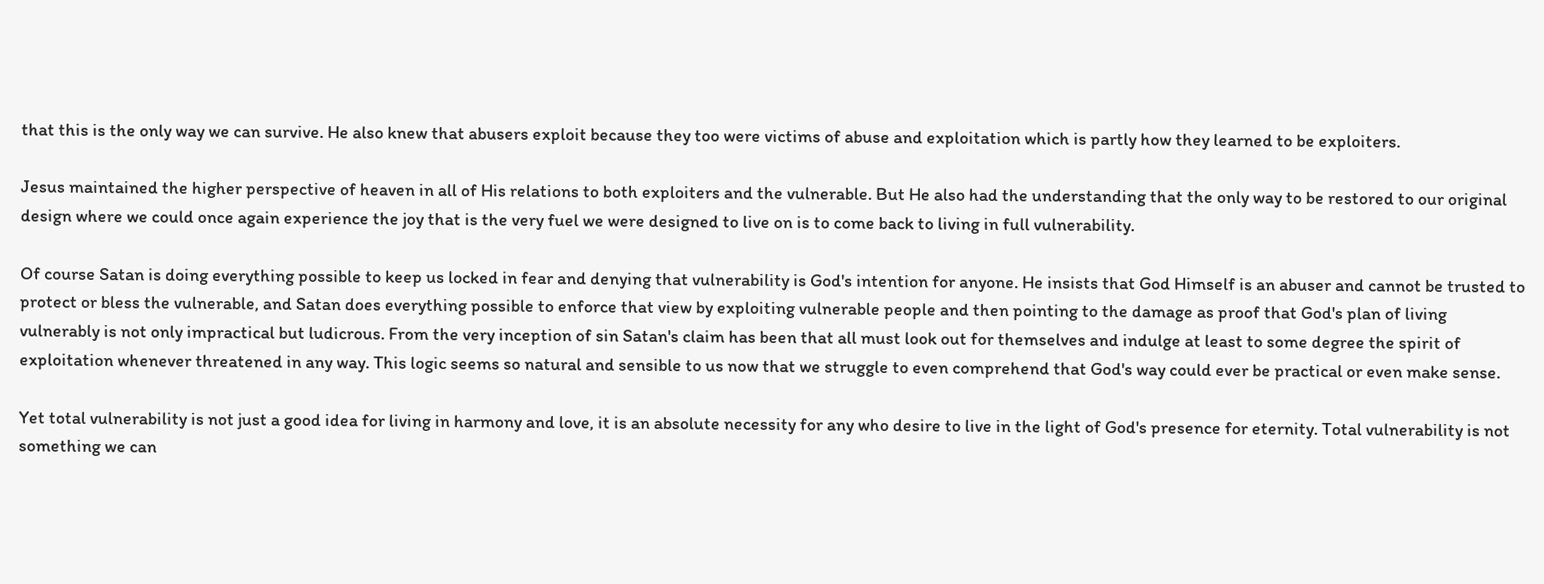that this is the only way we can survive. He also knew that abusers exploit because they too were victims of abuse and exploitation which is partly how they learned to be exploiters.

Jesus maintained the higher perspective of heaven in all of His relations to both exploiters and the vulnerable. But He also had the understanding that the only way to be restored to our original design where we could once again experience the joy that is the very fuel we were designed to live on is to come back to living in full vulnerability.

Of course Satan is doing everything possible to keep us locked in fear and denying that vulnerability is God's intention for anyone. He insists that God Himself is an abuser and cannot be trusted to protect or bless the vulnerable, and Satan does everything possible to enforce that view by exploiting vulnerable people and then pointing to the damage as proof that God's plan of living vulnerably is not only impractical but ludicrous. From the very inception of sin Satan's claim has been that all must look out for themselves and indulge at least to some degree the spirit of exploitation whenever threatened in any way. This logic seems so natural and sensible to us now that we struggle to even comprehend that God's way could ever be practical or even make sense.

Yet total vulnerability is not just a good idea for living in harmony and love, it is an absolute necessity for any who desire to live in the light of God's presence for eternity. Total vulnerability is not something we can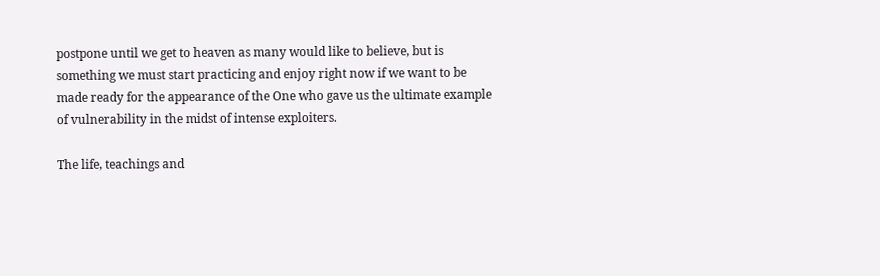postpone until we get to heaven as many would like to believe, but is something we must start practicing and enjoy right now if we want to be made ready for the appearance of the One who gave us the ultimate example of vulnerability in the midst of intense exploiters.

The life, teachings and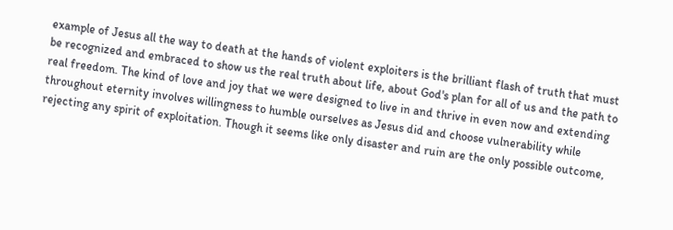example of Jesus all the way to death at the hands of violent exploiters is the brilliant flash of truth that must be recognized and embraced to show us the real truth about life, about God's plan for all of us and the path to real freedom. The kind of love and joy that we were designed to live in and thrive in even now and extending throughout eternity involves willingness to humble ourselves as Jesus did and choose vulnerability while rejecting any spirit of exploitation. Though it seems like only disaster and ruin are the only possible outcome,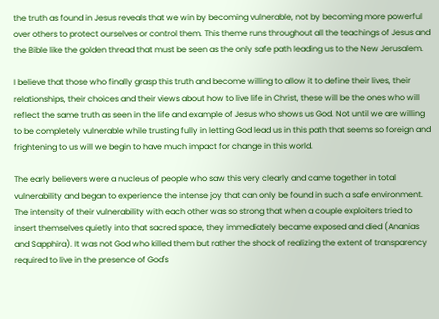the truth as found in Jesus reveals that we win by becoming vulnerable, not by becoming more powerful over others to protect ourselves or control them. This theme runs throughout all the teachings of Jesus and the Bible like the golden thread that must be seen as the only safe path leading us to the New Jerusalem.

I believe that those who finally grasp this truth and become willing to allow it to define their lives, their relationships, their choices and their views about how to live life in Christ, these will be the ones who will reflect the same truth as seen in the life and example of Jesus who shows us God. Not until we are willing to be completely vulnerable while trusting fully in letting God lead us in this path that seems so foreign and frightening to us will we begin to have much impact for change in this world.

The early believers were a nucleus of people who saw this very clearly and came together in total vulnerability and began to experience the intense joy that can only be found in such a safe environment. The intensity of their vulnerability with each other was so strong that when a couple exploiters tried to insert themselves quietly into that sacred space, they immediately became exposed and died (Ananias and Sapphira). It was not God who killed them but rather the shock of realizing the extent of transparency required to live in the presence of God's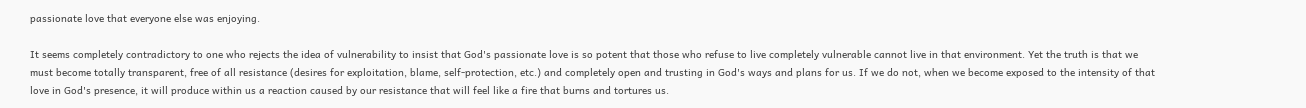passionate love that everyone else was enjoying.

It seems completely contradictory to one who rejects the idea of vulnerability to insist that God's passionate love is so potent that those who refuse to live completely vulnerable cannot live in that environment. Yet the truth is that we must become totally transparent, free of all resistance (desires for exploitation, blame, self-protection, etc.) and completely open and trusting in God's ways and plans for us. If we do not, when we become exposed to the intensity of that love in God's presence, it will produce within us a reaction caused by our resistance that will feel like a fire that burns and tortures us.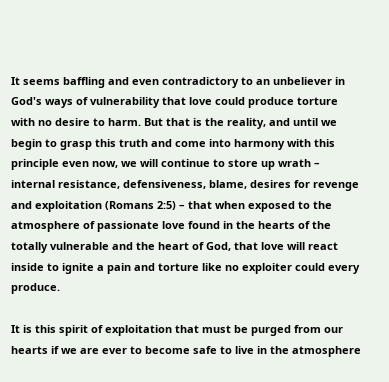It seems baffling and even contradictory to an unbeliever in God's ways of vulnerability that love could produce torture with no desire to harm. But that is the reality, and until we begin to grasp this truth and come into harmony with this principle even now, we will continue to store up wrath – internal resistance, defensiveness, blame, desires for revenge and exploitation (Romans 2:5) – that when exposed to the atmosphere of passionate love found in the hearts of the totally vulnerable and the heart of God, that love will react inside to ignite a pain and torture like no exploiter could every produce.

It is this spirit of exploitation that must be purged from our hearts if we are ever to become safe to live in the atmosphere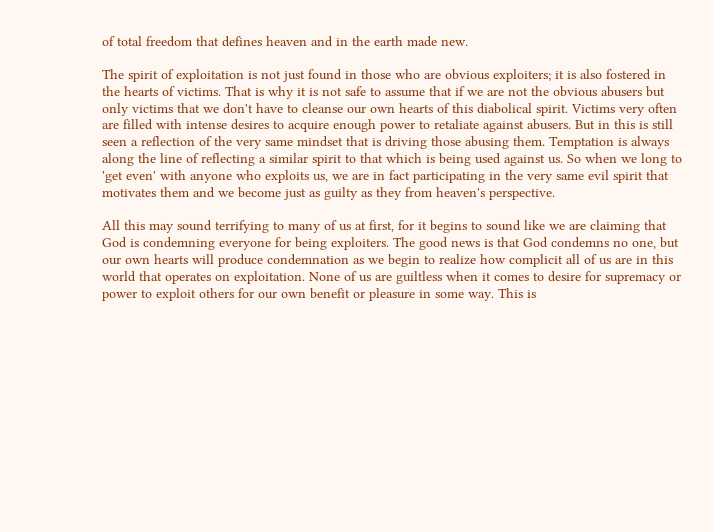of total freedom that defines heaven and in the earth made new.

The spirit of exploitation is not just found in those who are obvious exploiters; it is also fostered in the hearts of victims. That is why it is not safe to assume that if we are not the obvious abusers but only victims that we don't have to cleanse our own hearts of this diabolical spirit. Victims very often are filled with intense desires to acquire enough power to retaliate against abusers. But in this is still seen a reflection of the very same mindset that is driving those abusing them. Temptation is always along the line of reflecting a similar spirit to that which is being used against us. So when we long to 'get even' with anyone who exploits us, we are in fact participating in the very same evil spirit that motivates them and we become just as guilty as they from heaven's perspective.

All this may sound terrifying to many of us at first, for it begins to sound like we are claiming that God is condemning everyone for being exploiters. The good news is that God condemns no one, but our own hearts will produce condemnation as we begin to realize how complicit all of us are in this world that operates on exploitation. None of us are guiltless when it comes to desire for supremacy or power to exploit others for our own benefit or pleasure in some way. This is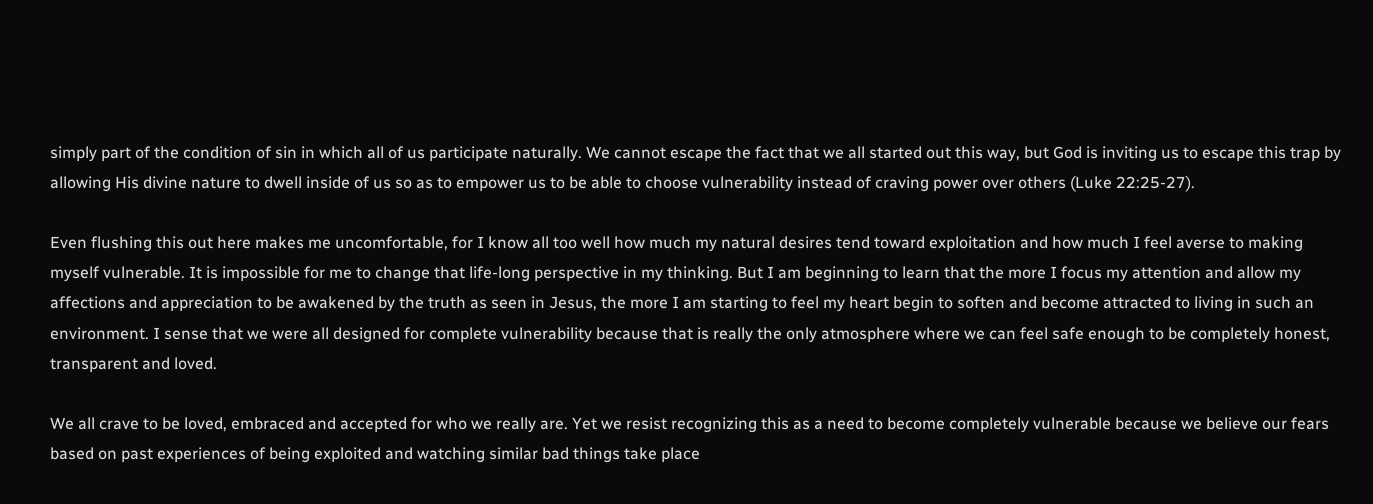simply part of the condition of sin in which all of us participate naturally. We cannot escape the fact that we all started out this way, but God is inviting us to escape this trap by allowing His divine nature to dwell inside of us so as to empower us to be able to choose vulnerability instead of craving power over others (Luke 22:25-27).

Even flushing this out here makes me uncomfortable, for I know all too well how much my natural desires tend toward exploitation and how much I feel averse to making myself vulnerable. It is impossible for me to change that life-long perspective in my thinking. But I am beginning to learn that the more I focus my attention and allow my affections and appreciation to be awakened by the truth as seen in Jesus, the more I am starting to feel my heart begin to soften and become attracted to living in such an environment. I sense that we were all designed for complete vulnerability because that is really the only atmosphere where we can feel safe enough to be completely honest, transparent and loved.

We all crave to be loved, embraced and accepted for who we really are. Yet we resist recognizing this as a need to become completely vulnerable because we believe our fears based on past experiences of being exploited and watching similar bad things take place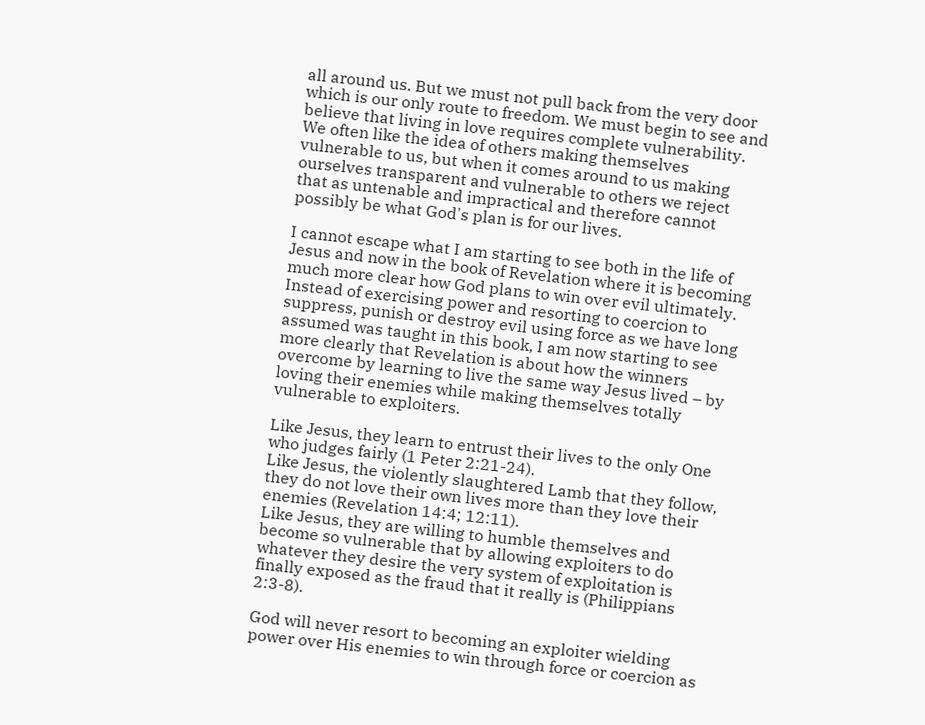all around us. But we must not pull back from the very door which is our only route to freedom. We must begin to see and believe that living in love requires complete vulnerability. We often like the idea of others making themselves vulnerable to us, but when it comes around to us making ourselves transparent and vulnerable to others we reject that as untenable and impractical and therefore cannot possibly be what God's plan is for our lives.

I cannot escape what I am starting to see both in the life of Jesus and now in the book of Revelation where it is becoming much more clear how God plans to win over evil ultimately. Instead of exercising power and resorting to coercion to suppress, punish or destroy evil using force as we have long assumed was taught in this book, I am now starting to see more clearly that Revelation is about how the winners overcome by learning to live the same way Jesus lived – by loving their enemies while making themselves totally vulnerable to exploiters.

Like Jesus, they learn to entrust their lives to the only One who judges fairly (1 Peter 2:21-24).
Like Jesus, the violently slaughtered Lamb that they follow, they do not love their own lives more than they love their enemies (Revelation 14:4; 12:11).
Like Jesus, they are willing to humble themselves and become so vulnerable that by allowing exploiters to do whatever they desire the very system of exploitation is finally exposed as the fraud that it really is (Philippians 2:3-8).

God will never resort to becoming an exploiter wielding power over His enemies to win through force or coercion as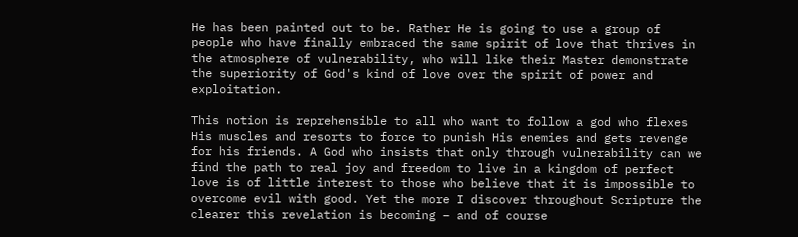He has been painted out to be. Rather He is going to use a group of people who have finally embraced the same spirit of love that thrives in the atmosphere of vulnerability, who will like their Master demonstrate the superiority of God's kind of love over the spirit of power and exploitation.

This notion is reprehensible to all who want to follow a god who flexes His muscles and resorts to force to punish His enemies and gets revenge for his friends. A God who insists that only through vulnerability can we find the path to real joy and freedom to live in a kingdom of perfect love is of little interest to those who believe that it is impossible to overcome evil with good. Yet the more I discover throughout Scripture the clearer this revelation is becoming – and of course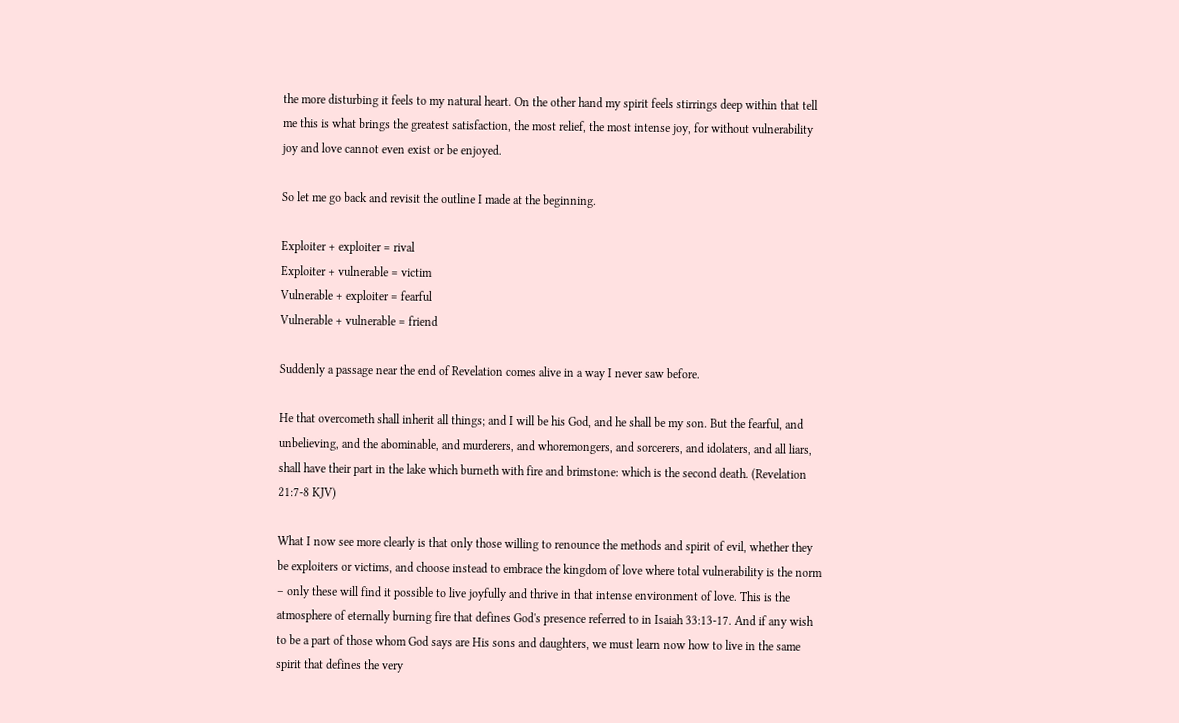the more disturbing it feels to my natural heart. On the other hand my spirit feels stirrings deep within that tell me this is what brings the greatest satisfaction, the most relief, the most intense joy, for without vulnerability joy and love cannot even exist or be enjoyed.

So let me go back and revisit the outline I made at the beginning.

Exploiter + exploiter = rival
Exploiter + vulnerable = victim
Vulnerable + exploiter = fearful
Vulnerable + vulnerable = friend

Suddenly a passage near the end of Revelation comes alive in a way I never saw before.

He that overcometh shall inherit all things; and I will be his God, and he shall be my son. But the fearful, and unbelieving, and the abominable, and murderers, and whoremongers, and sorcerers, and idolaters, and all liars, shall have their part in the lake which burneth with fire and brimstone: which is the second death. (Revelation 21:7-8 KJV)

What I now see more clearly is that only those willing to renounce the methods and spirit of evil, whether they be exploiters or victims, and choose instead to embrace the kingdom of love where total vulnerability is the norm – only these will find it possible to live joyfully and thrive in that intense environment of love. This is the atmosphere of eternally burning fire that defines God's presence referred to in Isaiah 33:13-17. And if any wish to be a part of those whom God says are His sons and daughters, we must learn now how to live in the same spirit that defines the very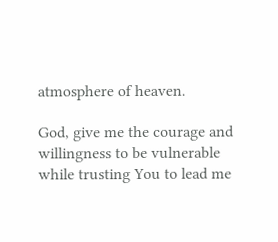atmosphere of heaven.

God, give me the courage and willingness to be vulnerable while trusting You to lead me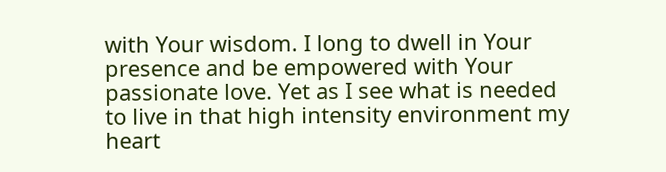with Your wisdom. I long to dwell in Your presence and be empowered with Your passionate love. Yet as I see what is needed to live in that high intensity environment my heart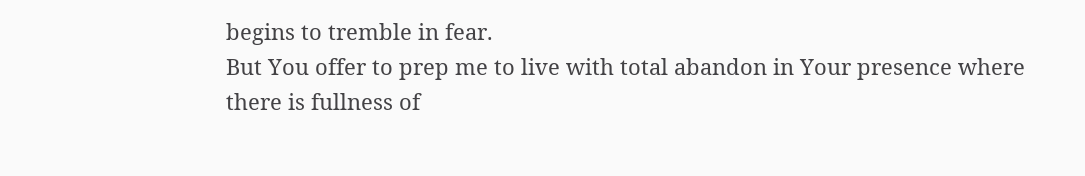begins to tremble in fear.
But You offer to prep me to live with total abandon in Your presence where there is fullness of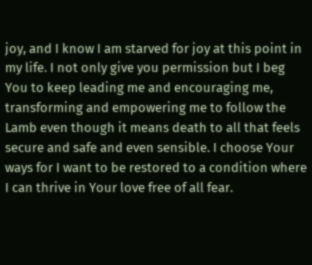joy, and I know I am starved for joy at this point in my life. I not only give you permission but I beg You to keep leading me and encouraging me, transforming and empowering me to follow the Lamb even though it means death to all that feels secure and safe and even sensible. I choose Your ways for I want to be restored to a condition where I can thrive in Your love free of all fear.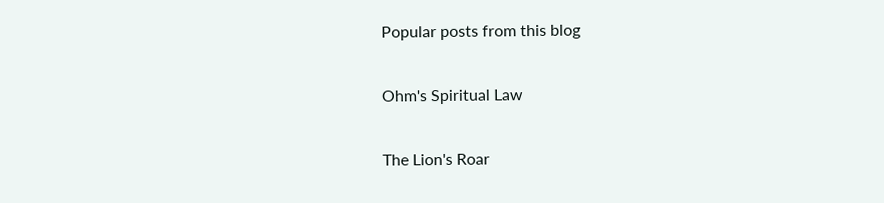Popular posts from this blog

Ohm's Spiritual Law

The Lion's Roar